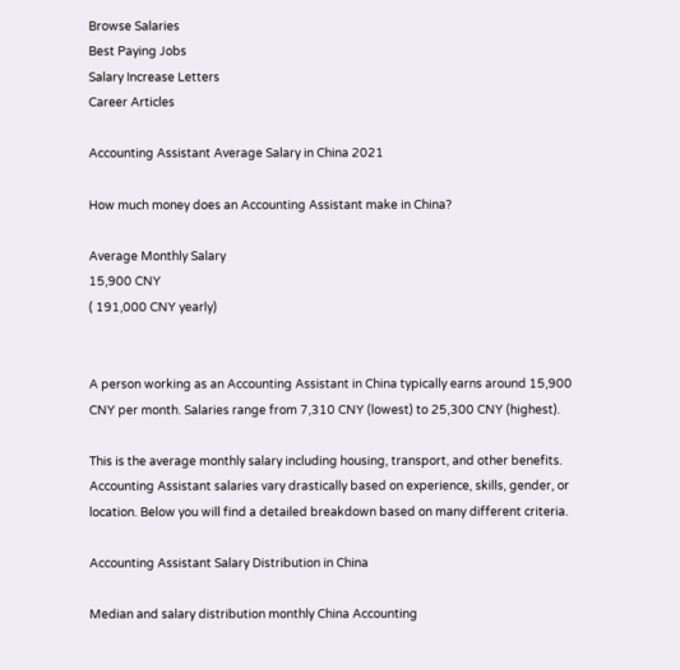Browse Salaries
Best Paying Jobs
Salary Increase Letters
Career Articles

Accounting Assistant Average Salary in China 2021

How much money does an Accounting Assistant make in China?

Average Monthly Salary
15,900 CNY
( 191,000 CNY yearly)


A person working as an Accounting Assistant in China typically earns around 15,900 CNY per month. Salaries range from 7,310 CNY (lowest) to 25,300 CNY (highest).

This is the average monthly salary including housing, transport, and other benefits. Accounting Assistant salaries vary drastically based on experience, skills, gender, or location. Below you will find a detailed breakdown based on many different criteria.

Accounting Assistant Salary Distribution in China

Median and salary distribution monthly China Accounting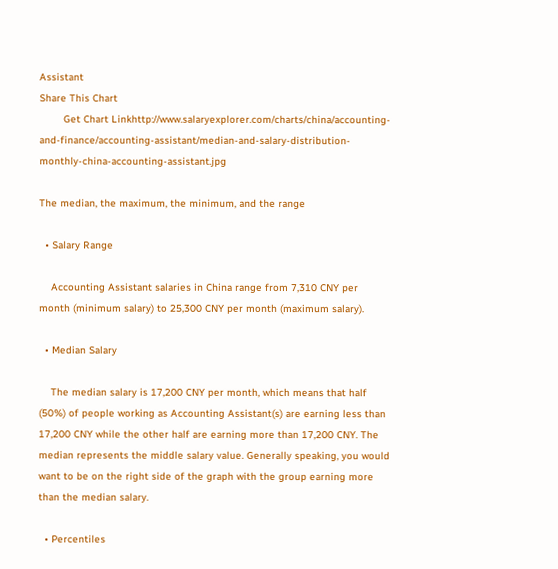Assistant
Share This Chart
        Get Chart Linkhttp://www.salaryexplorer.com/charts/china/accounting-and-finance/accounting-assistant/median-and-salary-distribution-monthly-china-accounting-assistant.jpg

The median, the maximum, the minimum, and the range

  • Salary Range

    Accounting Assistant salaries in China range from 7,310 CNY per month (minimum salary) to 25,300 CNY per month (maximum salary).

  • Median Salary

    The median salary is 17,200 CNY per month, which means that half (50%) of people working as Accounting Assistant(s) are earning less than 17,200 CNY while the other half are earning more than 17,200 CNY. The median represents the middle salary value. Generally speaking, you would want to be on the right side of the graph with the group earning more than the median salary.

  • Percentiles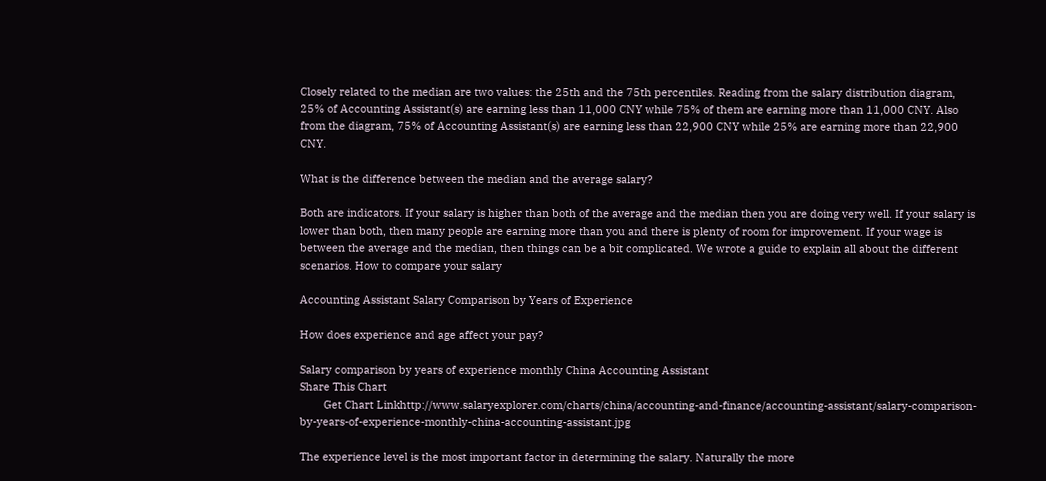Closely related to the median are two values: the 25th and the 75th percentiles. Reading from the salary distribution diagram, 25% of Accounting Assistant(s) are earning less than 11,000 CNY while 75% of them are earning more than 11,000 CNY. Also from the diagram, 75% of Accounting Assistant(s) are earning less than 22,900 CNY while 25% are earning more than 22,900 CNY.

What is the difference between the median and the average salary?

Both are indicators. If your salary is higher than both of the average and the median then you are doing very well. If your salary is lower than both, then many people are earning more than you and there is plenty of room for improvement. If your wage is between the average and the median, then things can be a bit complicated. We wrote a guide to explain all about the different scenarios. How to compare your salary

Accounting Assistant Salary Comparison by Years of Experience

How does experience and age affect your pay?

Salary comparison by years of experience monthly China Accounting Assistant
Share This Chart
        Get Chart Linkhttp://www.salaryexplorer.com/charts/china/accounting-and-finance/accounting-assistant/salary-comparison-by-years-of-experience-monthly-china-accounting-assistant.jpg

The experience level is the most important factor in determining the salary. Naturally the more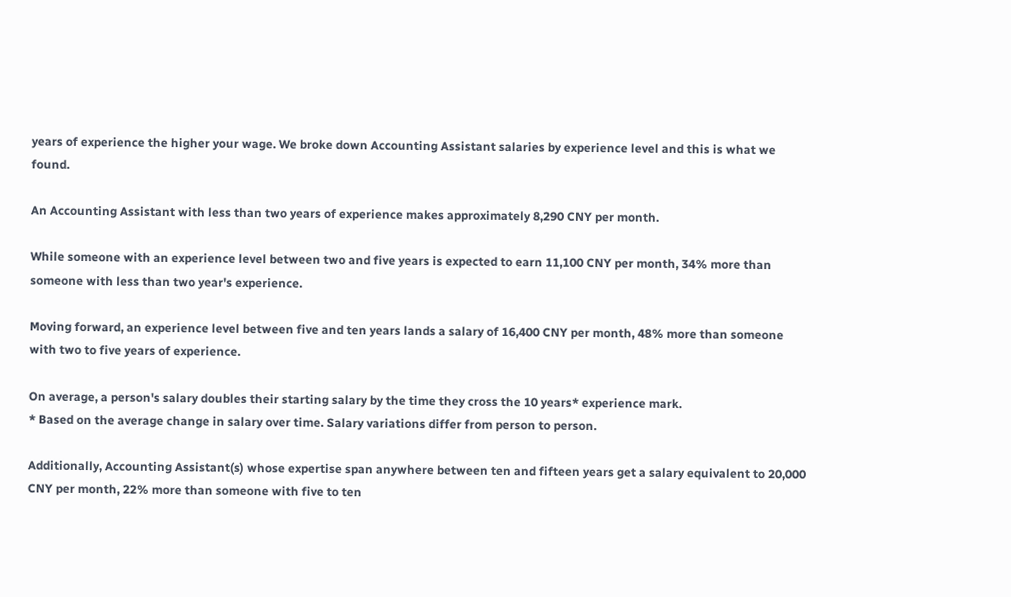years of experience the higher your wage. We broke down Accounting Assistant salaries by experience level and this is what we found.

An Accounting Assistant with less than two years of experience makes approximately 8,290 CNY per month.

While someone with an experience level between two and five years is expected to earn 11,100 CNY per month, 34% more than someone with less than two year's experience.

Moving forward, an experience level between five and ten years lands a salary of 16,400 CNY per month, 48% more than someone with two to five years of experience.

On average, a person's salary doubles their starting salary by the time they cross the 10 years* experience mark.
* Based on the average change in salary over time. Salary variations differ from person to person.

Additionally, Accounting Assistant(s) whose expertise span anywhere between ten and fifteen years get a salary equivalent to 20,000 CNY per month, 22% more than someone with five to ten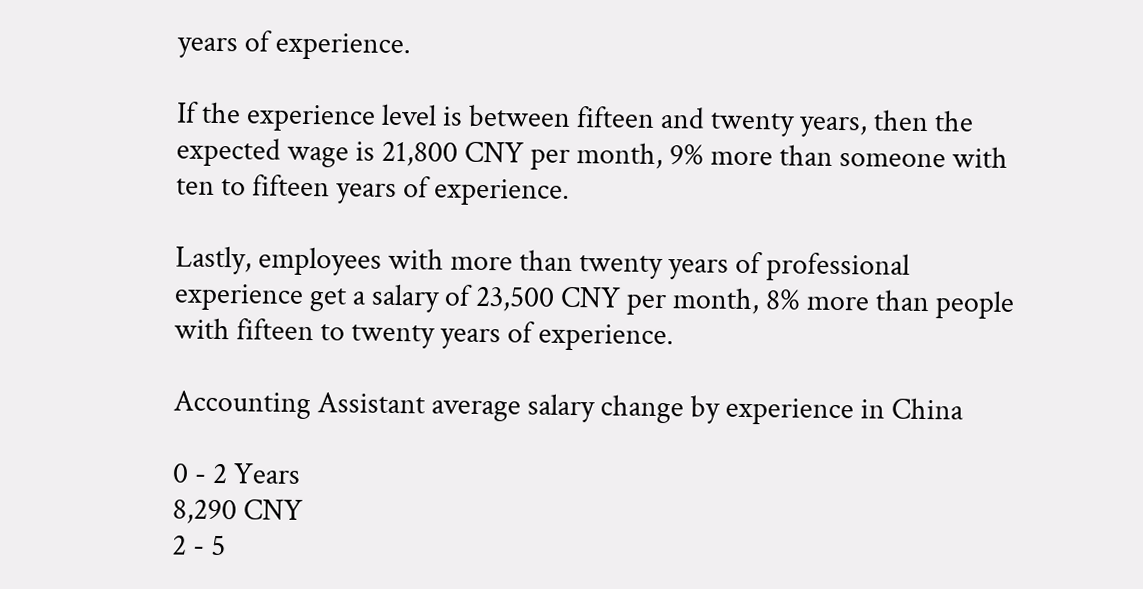years of experience.

If the experience level is between fifteen and twenty years, then the expected wage is 21,800 CNY per month, 9% more than someone with ten to fifteen years of experience.

Lastly, employees with more than twenty years of professional experience get a salary of 23,500 CNY per month, 8% more than people with fifteen to twenty years of experience.

Accounting Assistant average salary change by experience in China

0 - 2 Years
8,290 CNY
2 - 5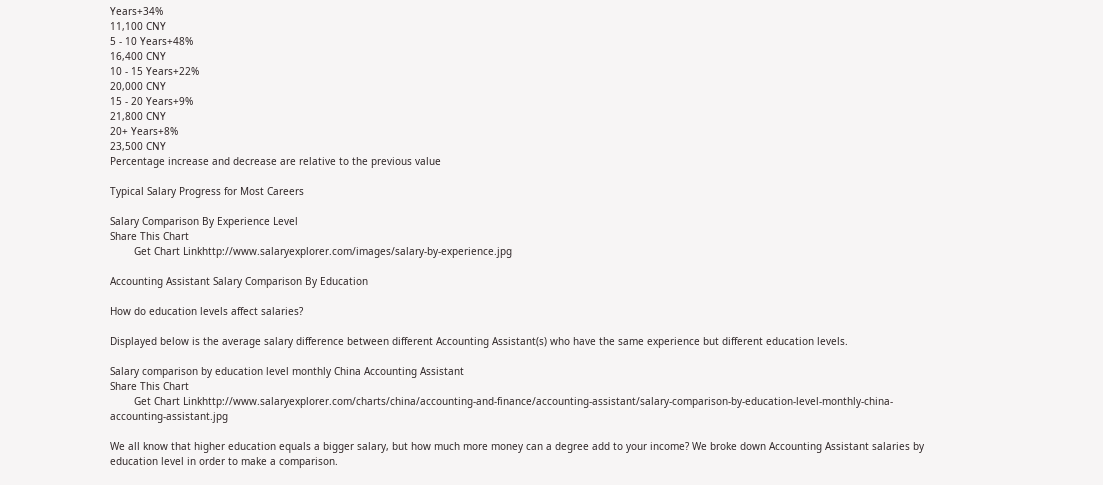Years+34%
11,100 CNY
5 - 10 Years+48%
16,400 CNY
10 - 15 Years+22%
20,000 CNY
15 - 20 Years+9%
21,800 CNY
20+ Years+8%
23,500 CNY
Percentage increase and decrease are relative to the previous value

Typical Salary Progress for Most Careers

Salary Comparison By Experience Level
Share This Chart
        Get Chart Linkhttp://www.salaryexplorer.com/images/salary-by-experience.jpg

Accounting Assistant Salary Comparison By Education

How do education levels affect salaries?

Displayed below is the average salary difference between different Accounting Assistant(s) who have the same experience but different education levels.

Salary comparison by education level monthly China Accounting Assistant
Share This Chart
        Get Chart Linkhttp://www.salaryexplorer.com/charts/china/accounting-and-finance/accounting-assistant/salary-comparison-by-education-level-monthly-china-accounting-assistant.jpg

We all know that higher education equals a bigger salary, but how much more money can a degree add to your income? We broke down Accounting Assistant salaries by education level in order to make a comparison.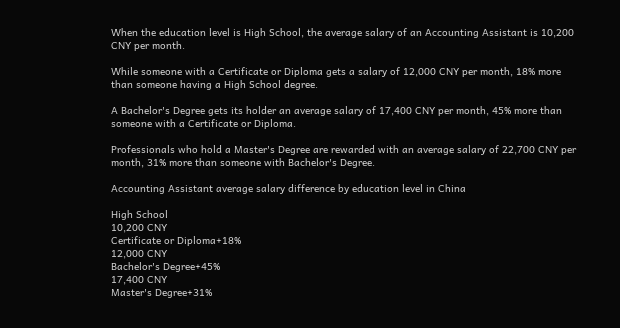When the education level is High School, the average salary of an Accounting Assistant is 10,200 CNY per month.

While someone with a Certificate or Diploma gets a salary of 12,000 CNY per month, 18% more than someone having a High School degree.

A Bachelor's Degree gets its holder an average salary of 17,400 CNY per month, 45% more than someone with a Certificate or Diploma.

Professionals who hold a Master's Degree are rewarded with an average salary of 22,700 CNY per month, 31% more than someone with Bachelor's Degree.

Accounting Assistant average salary difference by education level in China

High School
10,200 CNY
Certificate or Diploma+18%
12,000 CNY
Bachelor's Degree+45%
17,400 CNY
Master's Degree+31%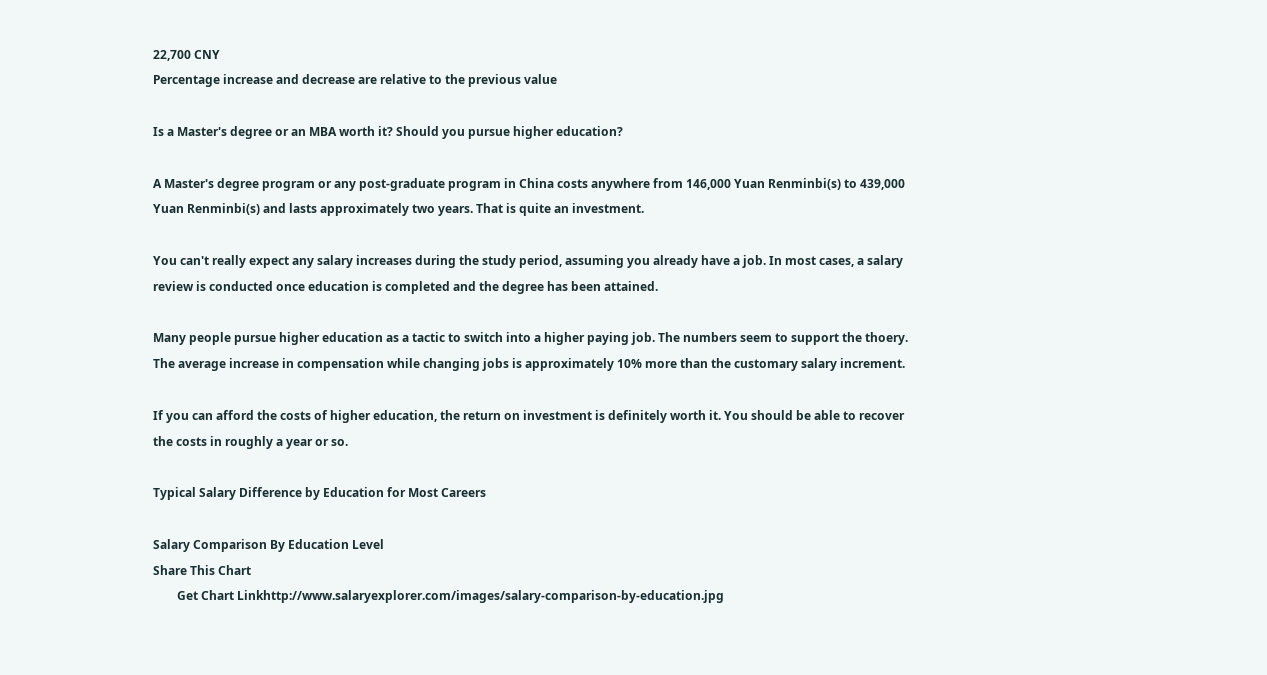22,700 CNY
Percentage increase and decrease are relative to the previous value

Is a Master's degree or an MBA worth it? Should you pursue higher education?

A Master's degree program or any post-graduate program in China costs anywhere from 146,000 Yuan Renminbi(s) to 439,000 Yuan Renminbi(s) and lasts approximately two years. That is quite an investment.

You can't really expect any salary increases during the study period, assuming you already have a job. In most cases, a salary review is conducted once education is completed and the degree has been attained.

Many people pursue higher education as a tactic to switch into a higher paying job. The numbers seem to support the thoery. The average increase in compensation while changing jobs is approximately 10% more than the customary salary increment.

If you can afford the costs of higher education, the return on investment is definitely worth it. You should be able to recover the costs in roughly a year or so.

Typical Salary Difference by Education for Most Careers

Salary Comparison By Education Level
Share This Chart
        Get Chart Linkhttp://www.salaryexplorer.com/images/salary-comparison-by-education.jpg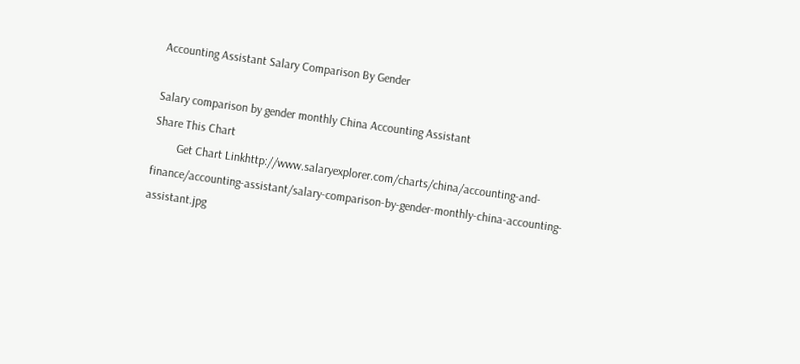Accounting Assistant Salary Comparison By Gender

Salary comparison by gender monthly China Accounting Assistant
Share This Chart
        Get Chart Linkhttp://www.salaryexplorer.com/charts/china/accounting-and-finance/accounting-assistant/salary-comparison-by-gender-monthly-china-accounting-assistant.jpg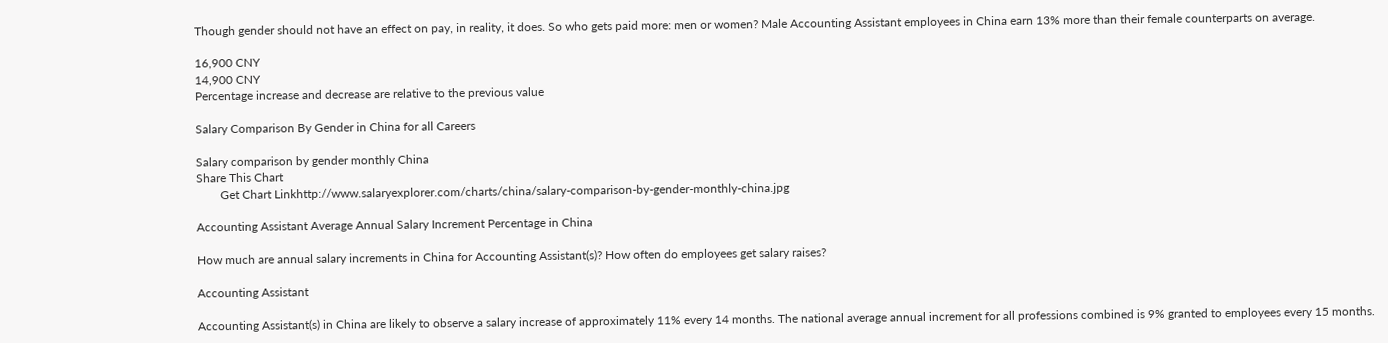Though gender should not have an effect on pay, in reality, it does. So who gets paid more: men or women? Male Accounting Assistant employees in China earn 13% more than their female counterparts on average.

16,900 CNY
14,900 CNY
Percentage increase and decrease are relative to the previous value

Salary Comparison By Gender in China for all Careers

Salary comparison by gender monthly China
Share This Chart
        Get Chart Linkhttp://www.salaryexplorer.com/charts/china/salary-comparison-by-gender-monthly-china.jpg

Accounting Assistant Average Annual Salary Increment Percentage in China

How much are annual salary increments in China for Accounting Assistant(s)? How often do employees get salary raises?

Accounting Assistant

Accounting Assistant(s) in China are likely to observe a salary increase of approximately 11% every 14 months. The national average annual increment for all professions combined is 9% granted to employees every 15 months.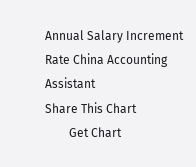Annual Salary Increment Rate China Accounting Assistant
Share This Chart
        Get Chart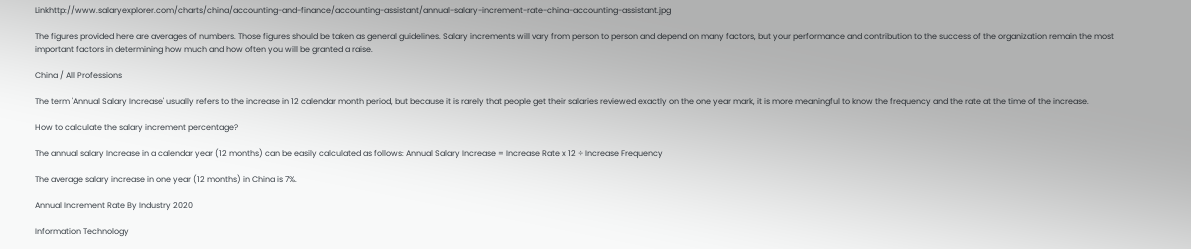Linkhttp://www.salaryexplorer.com/charts/china/accounting-and-finance/accounting-assistant/annual-salary-increment-rate-china-accounting-assistant.jpg

The figures provided here are averages of numbers. Those figures should be taken as general guidelines. Salary increments will vary from person to person and depend on many factors, but your performance and contribution to the success of the organization remain the most important factors in determining how much and how often you will be granted a raise.

China / All Professions

The term 'Annual Salary Increase' usually refers to the increase in 12 calendar month period, but because it is rarely that people get their salaries reviewed exactly on the one year mark, it is more meaningful to know the frequency and the rate at the time of the increase.

How to calculate the salary increment percentage?

The annual salary Increase in a calendar year (12 months) can be easily calculated as follows: Annual Salary Increase = Increase Rate x 12 ÷ Increase Frequency

The average salary increase in one year (12 months) in China is 7%.

Annual Increment Rate By Industry 2020

Information Technology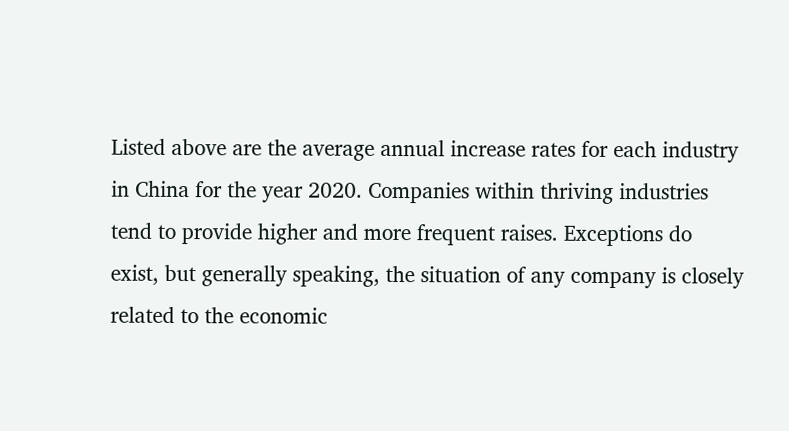Listed above are the average annual increase rates for each industry in China for the year 2020. Companies within thriving industries tend to provide higher and more frequent raises. Exceptions do exist, but generally speaking, the situation of any company is closely related to the economic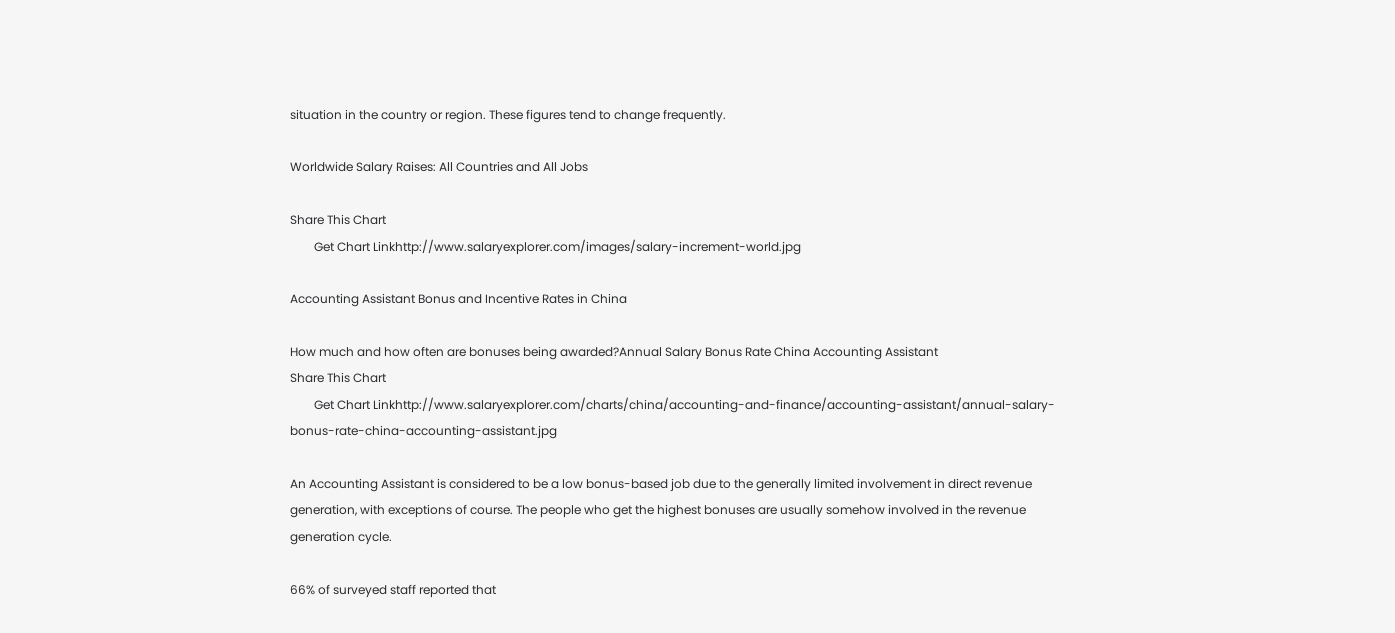situation in the country or region. These figures tend to change frequently.

Worldwide Salary Raises: All Countries and All Jobs

Share This Chart
        Get Chart Linkhttp://www.salaryexplorer.com/images/salary-increment-world.jpg

Accounting Assistant Bonus and Incentive Rates in China

How much and how often are bonuses being awarded?Annual Salary Bonus Rate China Accounting Assistant
Share This Chart
        Get Chart Linkhttp://www.salaryexplorer.com/charts/china/accounting-and-finance/accounting-assistant/annual-salary-bonus-rate-china-accounting-assistant.jpg

An Accounting Assistant is considered to be a low bonus-based job due to the generally limited involvement in direct revenue generation, with exceptions of course. The people who get the highest bonuses are usually somehow involved in the revenue generation cycle.

66% of surveyed staff reported that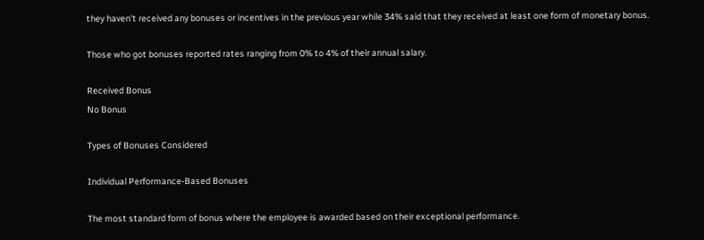they haven't received any bonuses or incentives in the previous year while 34% said that they received at least one form of monetary bonus.

Those who got bonuses reported rates ranging from 0% to 4% of their annual salary.

Received Bonus
No Bonus

Types of Bonuses Considered

Individual Performance-Based Bonuses

The most standard form of bonus where the employee is awarded based on their exceptional performance.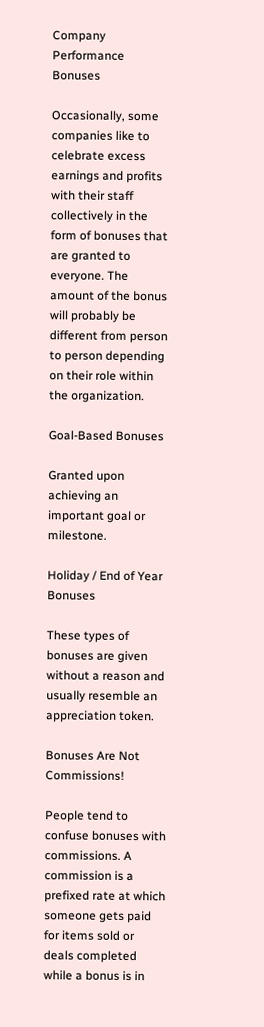Company Performance Bonuses

Occasionally, some companies like to celebrate excess earnings and profits with their staff collectively in the form of bonuses that are granted to everyone. The amount of the bonus will probably be different from person to person depending on their role within the organization.

Goal-Based Bonuses

Granted upon achieving an important goal or milestone.

Holiday / End of Year Bonuses

These types of bonuses are given without a reason and usually resemble an appreciation token.

Bonuses Are Not Commissions!

People tend to confuse bonuses with commissions. A commission is a prefixed rate at which someone gets paid for items sold or deals completed while a bonus is in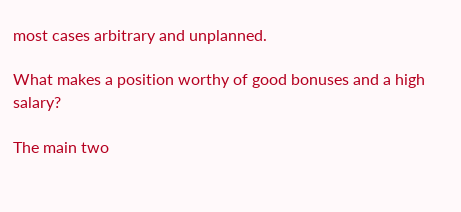most cases arbitrary and unplanned.

What makes a position worthy of good bonuses and a high salary?

The main two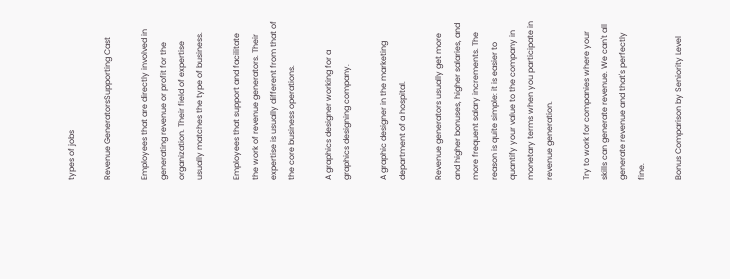types of jobs

Revenue GeneratorsSupporting Cast

Employees that are directly involved in generating revenue or profit for the organization. Their field of expertise usually matches the type of business.

Employees that support and facilitate the work of revenue generators. Their expertise is usually different from that of the core business operations.

A graphics designer working for a graphics designing company.

A graphic designer in the marketing department of a hospital.

Revenue generators usually get more and higher bonuses, higher salaries, and more frequent salary increments. The reason is quite simple: it is easier to quantify your value to the company in monetary terms when you participate in revenue generation.

Try to work for companies where your skills can generate revenue. We can't all generate revenue and that's perfectly fine.

Bonus Comparison by Seniority Level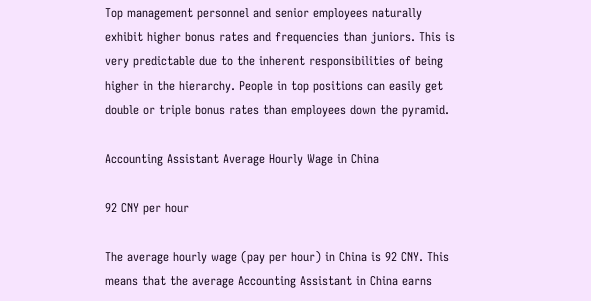Top management personnel and senior employees naturally exhibit higher bonus rates and frequencies than juniors. This is very predictable due to the inherent responsibilities of being higher in the hierarchy. People in top positions can easily get double or triple bonus rates than employees down the pyramid.

Accounting Assistant Average Hourly Wage in China

92 CNY per hour

The average hourly wage (pay per hour) in China is 92 CNY. This means that the average Accounting Assistant in China earns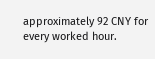approximately 92 CNY for every worked hour.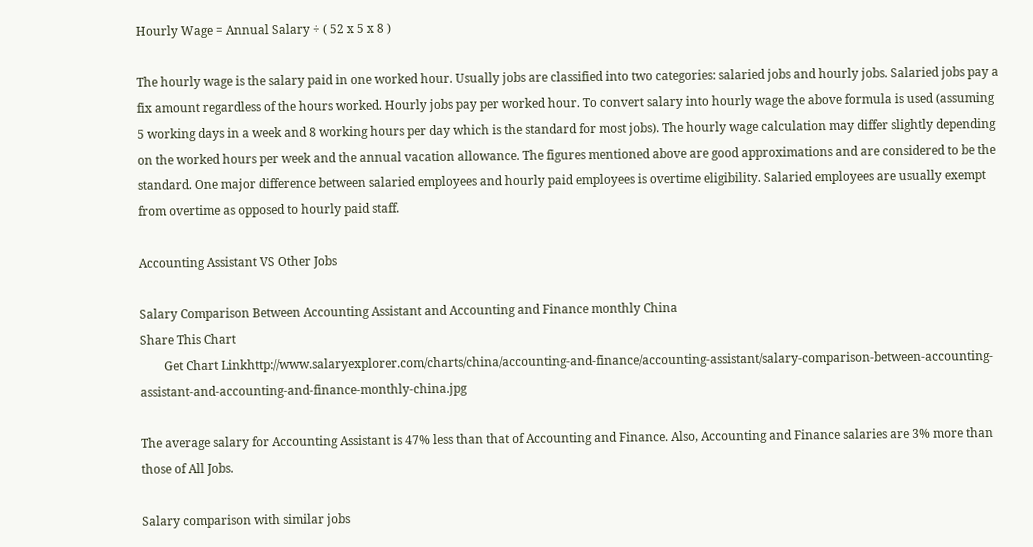Hourly Wage = Annual Salary ÷ ( 52 x 5 x 8 )

The hourly wage is the salary paid in one worked hour. Usually jobs are classified into two categories: salaried jobs and hourly jobs. Salaried jobs pay a fix amount regardless of the hours worked. Hourly jobs pay per worked hour. To convert salary into hourly wage the above formula is used (assuming 5 working days in a week and 8 working hours per day which is the standard for most jobs). The hourly wage calculation may differ slightly depending on the worked hours per week and the annual vacation allowance. The figures mentioned above are good approximations and are considered to be the standard. One major difference between salaried employees and hourly paid employees is overtime eligibility. Salaried employees are usually exempt from overtime as opposed to hourly paid staff.

Accounting Assistant VS Other Jobs

Salary Comparison Between Accounting Assistant and Accounting and Finance monthly China
Share This Chart
        Get Chart Linkhttp://www.salaryexplorer.com/charts/china/accounting-and-finance/accounting-assistant/salary-comparison-between-accounting-assistant-and-accounting-and-finance-monthly-china.jpg

The average salary for Accounting Assistant is 47% less than that of Accounting and Finance. Also, Accounting and Finance salaries are 3% more than those of All Jobs.

Salary comparison with similar jobs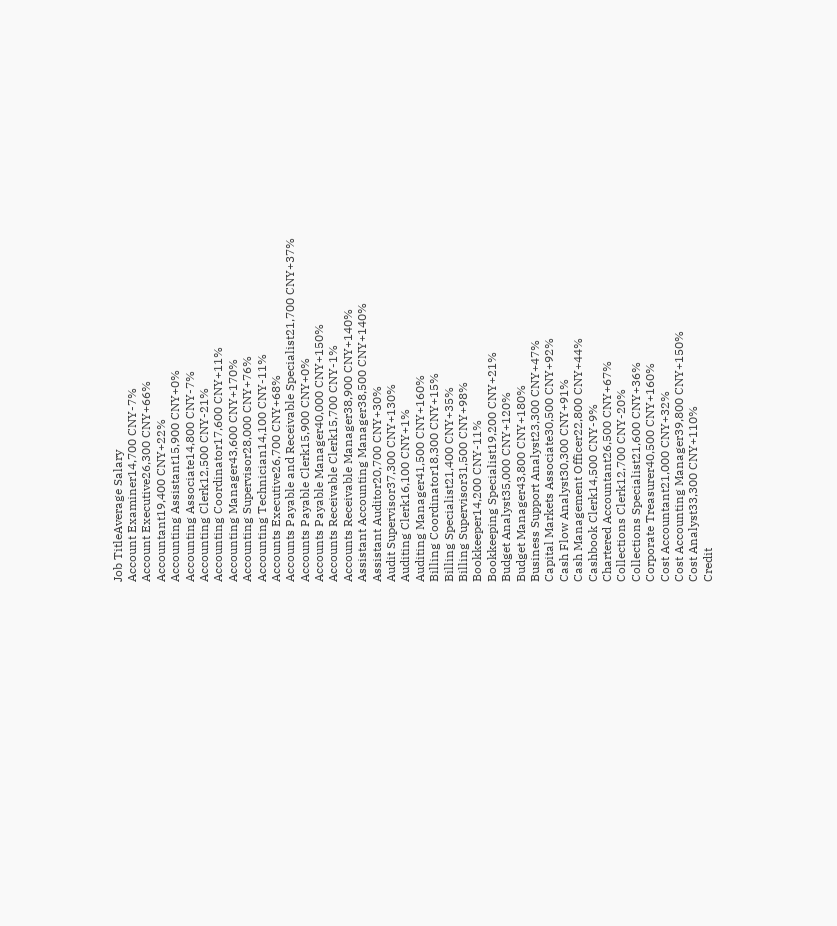Job TitleAverage Salary
Account Examiner14,700 CNY-7%
Account Executive26,300 CNY+66%
Accountant19,400 CNY+22%
Accounting Assistant15,900 CNY+0%
Accounting Associate14,800 CNY-7%
Accounting Clerk12,500 CNY-21%
Accounting Coordinator17,600 CNY+11%
Accounting Manager43,600 CNY+170%
Accounting Supervisor28,000 CNY+76%
Accounting Technician14,100 CNY-11%
Accounts Executive26,700 CNY+68%
Accounts Payable and Receivable Specialist21,700 CNY+37%
Accounts Payable Clerk15,900 CNY+0%
Accounts Payable Manager40,000 CNY+150%
Accounts Receivable Clerk15,700 CNY-1%
Accounts Receivable Manager38,900 CNY+140%
Assistant Accounting Manager38,500 CNY+140%
Assistant Auditor20,700 CNY+30%
Audit Supervisor37,300 CNY+130%
Auditing Clerk16,100 CNY+1%
Auditing Manager41,500 CNY+160%
Billing Coordinator18,300 CNY+15%
Billing Specialist21,400 CNY+35%
Billing Supervisor31,500 CNY+98%
Bookkeeper14,200 CNY-11%
Bookkeeping Specialist19,200 CNY+21%
Budget Analyst35,000 CNY+120%
Budget Manager43,800 CNY+180%
Business Support Analyst23,300 CNY+47%
Capital Markets Associate30,500 CNY+92%
Cash Flow Analyst30,300 CNY+91%
Cash Management Officer22,800 CNY+44%
Cashbook Clerk14,500 CNY-9%
Chartered Accountant26,500 CNY+67%
Collections Clerk12,700 CNY-20%
Collections Specialist21,600 CNY+36%
Corporate Treasurer40,500 CNY+160%
Cost Accountant21,000 CNY+32%
Cost Accounting Manager39,800 CNY+150%
Cost Analyst33,300 CNY+110%
Credit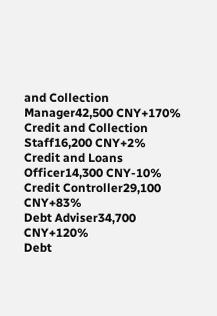and Collection Manager42,500 CNY+170%
Credit and Collection Staff16,200 CNY+2%
Credit and Loans Officer14,300 CNY-10%
Credit Controller29,100 CNY+83%
Debt Adviser34,700 CNY+120%
Debt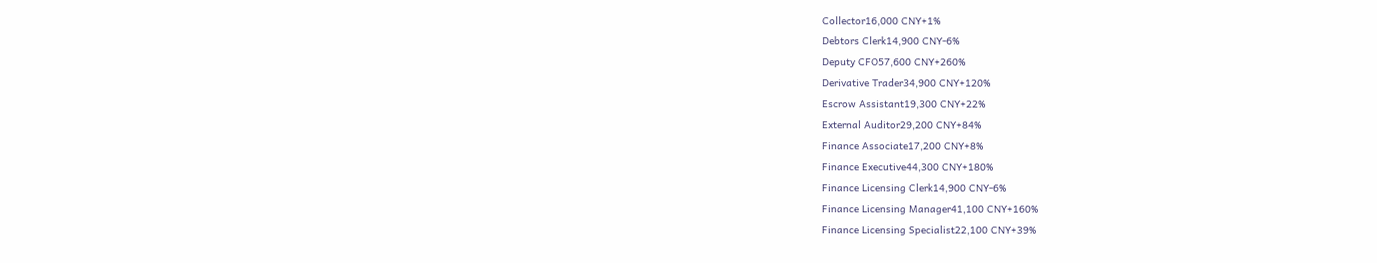Collector16,000 CNY+1%
Debtors Clerk14,900 CNY-6%
Deputy CFO57,600 CNY+260%
Derivative Trader34,900 CNY+120%
Escrow Assistant19,300 CNY+22%
External Auditor29,200 CNY+84%
Finance Associate17,200 CNY+8%
Finance Executive44,300 CNY+180%
Finance Licensing Clerk14,900 CNY-6%
Finance Licensing Manager41,100 CNY+160%
Finance Licensing Specialist22,100 CNY+39%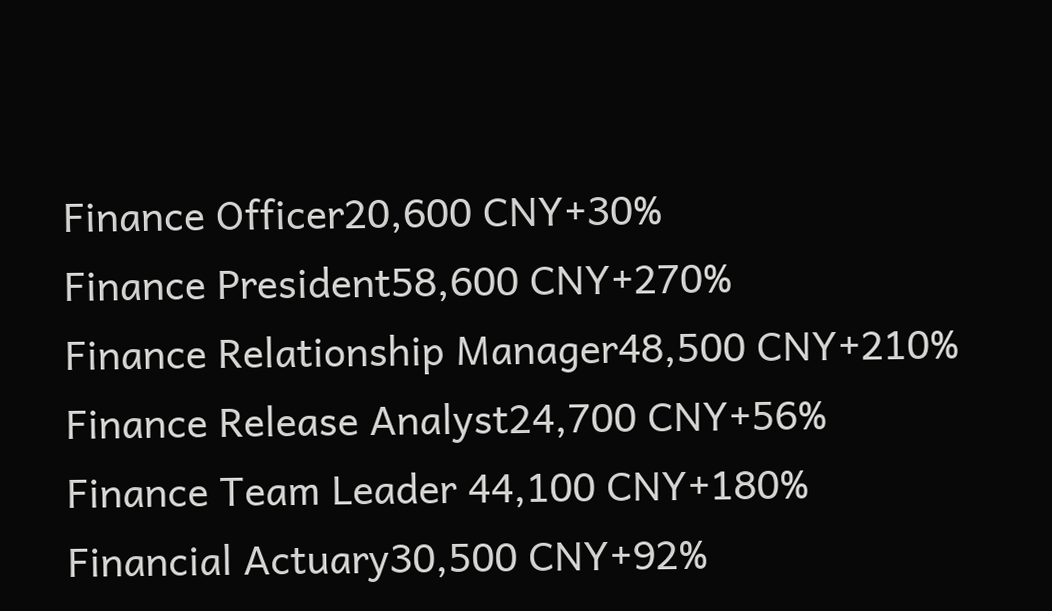Finance Officer20,600 CNY+30%
Finance President58,600 CNY+270%
Finance Relationship Manager48,500 CNY+210%
Finance Release Analyst24,700 CNY+56%
Finance Team Leader 44,100 CNY+180%
Financial Actuary30,500 CNY+92%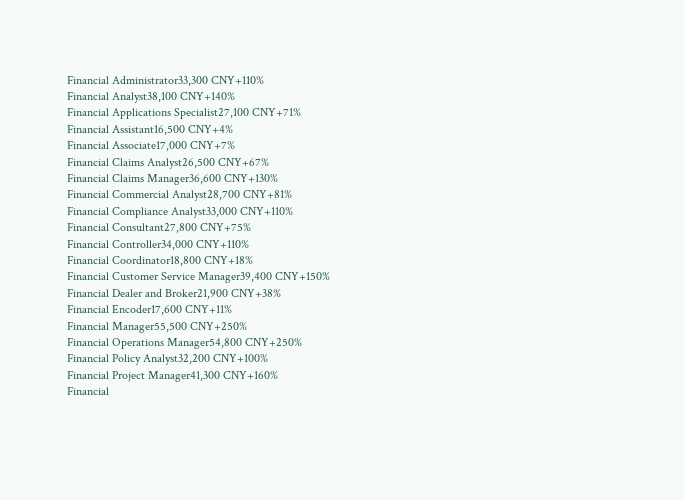Financial Administrator33,300 CNY+110%
Financial Analyst38,100 CNY+140%
Financial Applications Specialist27,100 CNY+71%
Financial Assistant16,500 CNY+4%
Financial Associate17,000 CNY+7%
Financial Claims Analyst26,500 CNY+67%
Financial Claims Manager36,600 CNY+130%
Financial Commercial Analyst28,700 CNY+81%
Financial Compliance Analyst33,000 CNY+110%
Financial Consultant27,800 CNY+75%
Financial Controller34,000 CNY+110%
Financial Coordinator18,800 CNY+18%
Financial Customer Service Manager39,400 CNY+150%
Financial Dealer and Broker21,900 CNY+38%
Financial Encoder17,600 CNY+11%
Financial Manager55,500 CNY+250%
Financial Operations Manager54,800 CNY+250%
Financial Policy Analyst32,200 CNY+100%
Financial Project Manager41,300 CNY+160%
Financial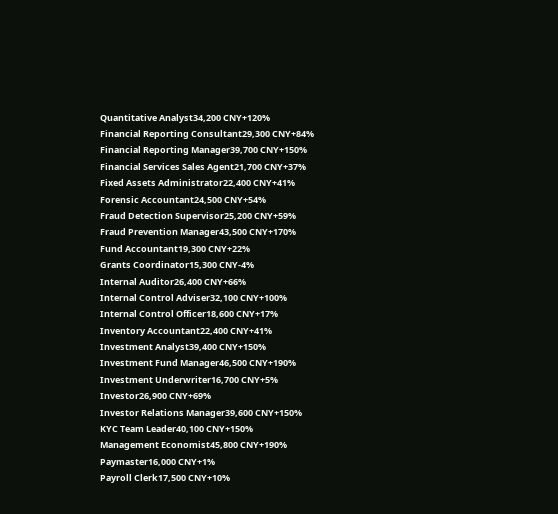Quantitative Analyst34,200 CNY+120%
Financial Reporting Consultant29,300 CNY+84%
Financial Reporting Manager39,700 CNY+150%
Financial Services Sales Agent21,700 CNY+37%
Fixed Assets Administrator22,400 CNY+41%
Forensic Accountant24,500 CNY+54%
Fraud Detection Supervisor25,200 CNY+59%
Fraud Prevention Manager43,500 CNY+170%
Fund Accountant19,300 CNY+22%
Grants Coordinator15,300 CNY-4%
Internal Auditor26,400 CNY+66%
Internal Control Adviser32,100 CNY+100%
Internal Control Officer18,600 CNY+17%
Inventory Accountant22,400 CNY+41%
Investment Analyst39,400 CNY+150%
Investment Fund Manager46,500 CNY+190%
Investment Underwriter16,700 CNY+5%
Investor26,900 CNY+69%
Investor Relations Manager39,600 CNY+150%
KYC Team Leader40,100 CNY+150%
Management Economist45,800 CNY+190%
Paymaster16,000 CNY+1%
Payroll Clerk17,500 CNY+10%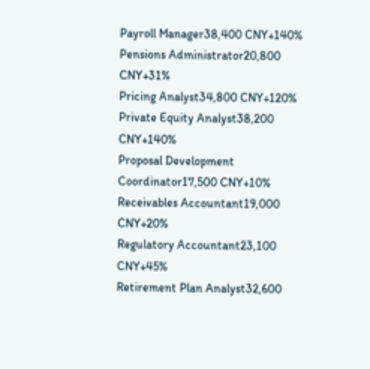Payroll Manager38,400 CNY+140%
Pensions Administrator20,800 CNY+31%
Pricing Analyst34,800 CNY+120%
Private Equity Analyst38,200 CNY+140%
Proposal Development Coordinator17,500 CNY+10%
Receivables Accountant19,000 CNY+20%
Regulatory Accountant23,100 CNY+45%
Retirement Plan Analyst32,600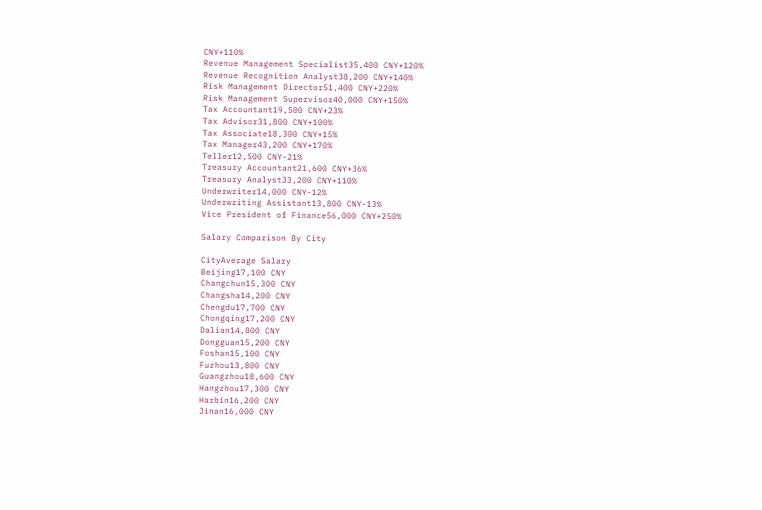CNY+110%
Revenue Management Specialist35,400 CNY+120%
Revenue Recognition Analyst38,200 CNY+140%
Risk Management Director51,400 CNY+220%
Risk Management Supervisor40,000 CNY+150%
Tax Accountant19,500 CNY+23%
Tax Advisor31,800 CNY+100%
Tax Associate18,300 CNY+15%
Tax Manager43,200 CNY+170%
Teller12,500 CNY-21%
Treasury Accountant21,600 CNY+36%
Treasury Analyst33,200 CNY+110%
Underwriter14,000 CNY-12%
Underwriting Assistant13,800 CNY-13%
Vice President of Finance56,000 CNY+250%

Salary Comparison By City

CityAverage Salary
Beijing17,100 CNY
Changchun15,300 CNY
Changsha14,200 CNY
Chengdu17,700 CNY
Chongqing17,200 CNY
Dalian14,800 CNY
Dongguan15,200 CNY
Foshan15,100 CNY
Fuzhou13,800 CNY
Guangzhou18,600 CNY
Hangzhou17,300 CNY
Harbin16,200 CNY
Jinan16,000 CNY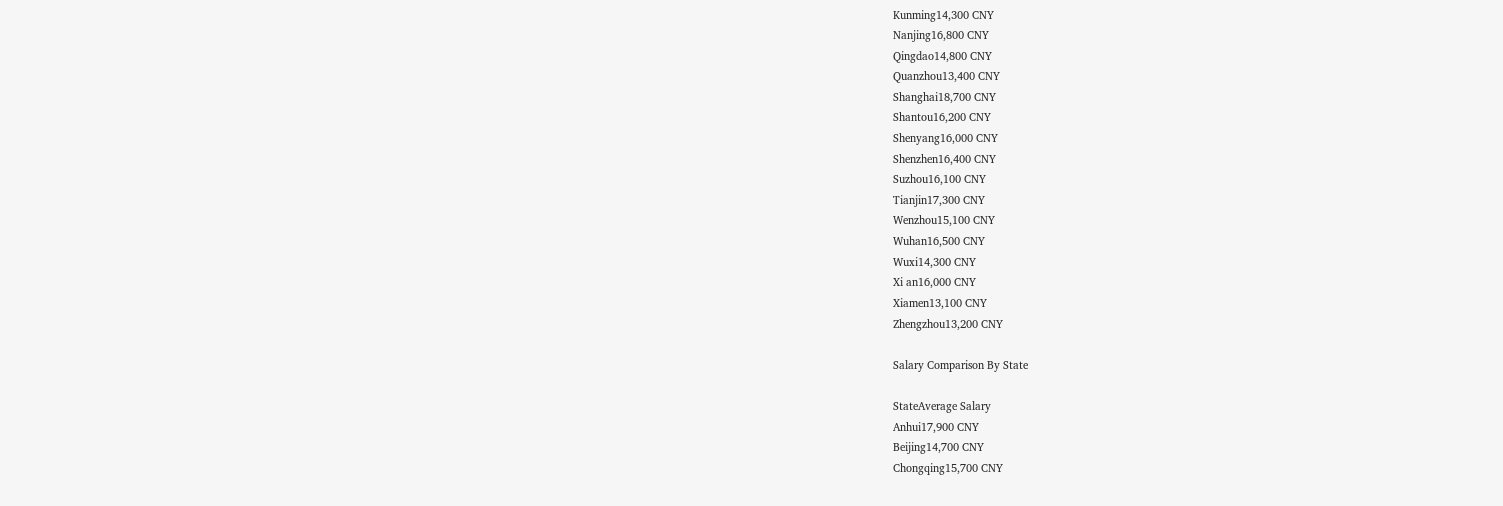Kunming14,300 CNY
Nanjing16,800 CNY
Qingdao14,800 CNY
Quanzhou13,400 CNY
Shanghai18,700 CNY
Shantou16,200 CNY
Shenyang16,000 CNY
Shenzhen16,400 CNY
Suzhou16,100 CNY
Tianjin17,300 CNY
Wenzhou15,100 CNY
Wuhan16,500 CNY
Wuxi14,300 CNY
Xi an16,000 CNY
Xiamen13,100 CNY
Zhengzhou13,200 CNY

Salary Comparison By State

StateAverage Salary
Anhui17,900 CNY
Beijing14,700 CNY
Chongqing15,700 CNY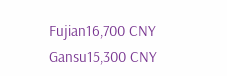Fujian16,700 CNY
Gansu15,300 CNY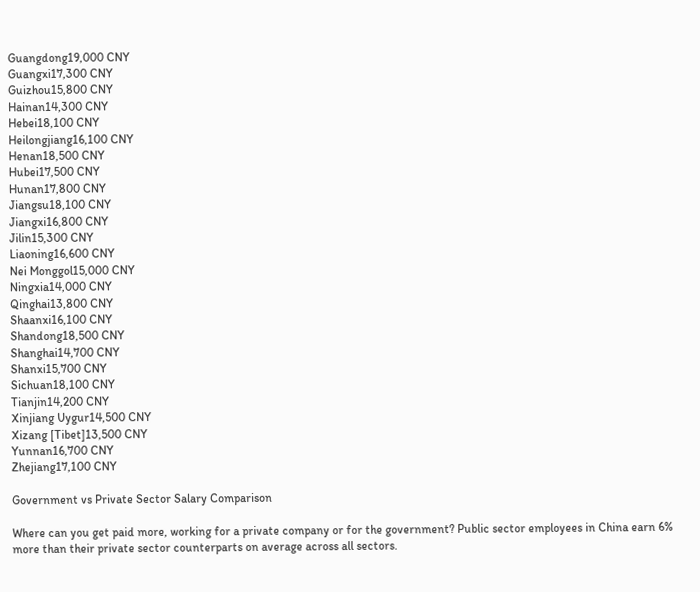Guangdong19,000 CNY
Guangxi17,300 CNY
Guizhou15,800 CNY
Hainan14,300 CNY
Hebei18,100 CNY
Heilongjiang16,100 CNY
Henan18,500 CNY
Hubei17,500 CNY
Hunan17,800 CNY
Jiangsu18,100 CNY
Jiangxi16,800 CNY
Jilin15,300 CNY
Liaoning16,600 CNY
Nei Monggol15,000 CNY
Ningxia14,000 CNY
Qinghai13,800 CNY
Shaanxi16,100 CNY
Shandong18,500 CNY
Shanghai14,700 CNY
Shanxi15,700 CNY
Sichuan18,100 CNY
Tianjin14,200 CNY
Xinjiang Uygur14,500 CNY
Xizang [Tibet]13,500 CNY
Yunnan16,700 CNY
Zhejiang17,100 CNY

Government vs Private Sector Salary Comparison

Where can you get paid more, working for a private company or for the government? Public sector employees in China earn 6% more than their private sector counterparts on average across all sectors.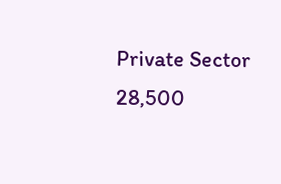Private Sector
28,500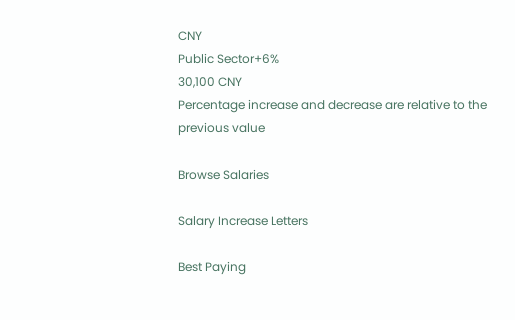CNY
Public Sector+6%
30,100 CNY
Percentage increase and decrease are relative to the previous value

Browse Salaries

Salary Increase Letters

Best Paying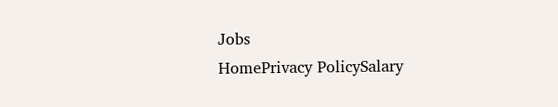Jobs
HomePrivacy PolicySalary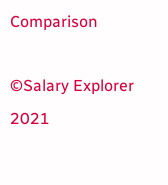Comparison

©Salary Explorer 2021